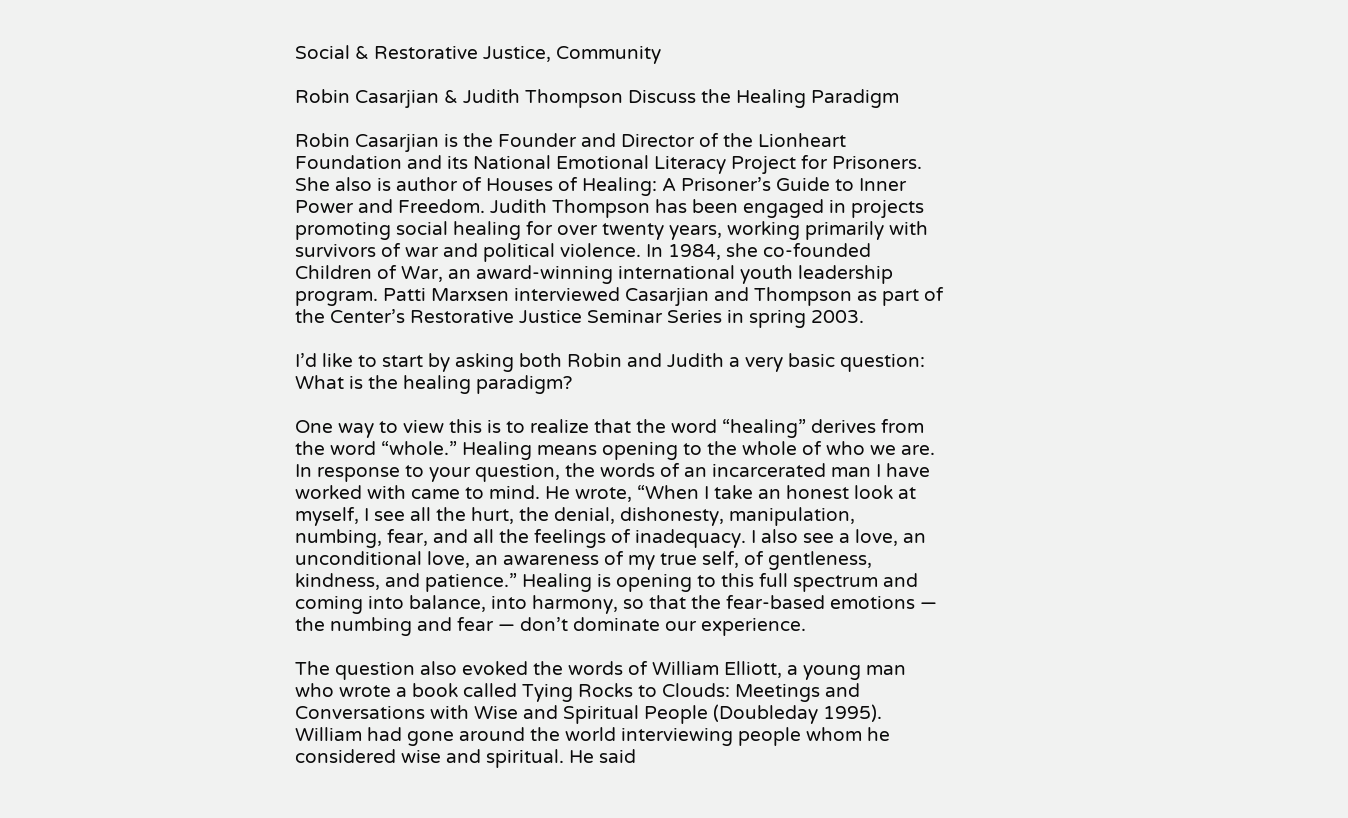Social & Restorative Justice, Community

Robin Casarjian & Judith Thompson Discuss the Healing Paradigm

Robin Casarjian is the Founder and Director of the Lionheart Foundation and its National Emotional Literacy Project for Prisoners. She also is author of Houses of Healing: A Prisoner’s Guide to Inner Power and Freedom. Judith Thompson has been engaged in projects promoting social healing for over twenty years, working primarily with survivors of war and political violence. In 1984, she co-founded Children of War, an award-winning international youth leadership program. Patti Marxsen interviewed Casarjian and Thompson as part of the Center’s Restorative Justice Seminar Series in spring 2003.

I’d like to start by asking both Robin and Judith a very basic question: What is the healing paradigm?

One way to view this is to realize that the word “healing” derives from the word “whole.” Healing means opening to the whole of who we are. In response to your question, the words of an incarcerated man I have worked with came to mind. He wrote, “When I take an honest look at myself, I see all the hurt, the denial, dishonesty, manipulation, numbing, fear, and all the feelings of inadequacy. I also see a love, an unconditional love, an awareness of my true self, of gentleness, kindness, and patience.” Healing is opening to this full spectrum and coming into balance, into harmony, so that the fear-based emotions — the numbing and fear — don’t dominate our experience.

The question also evoked the words of William Elliott, a young man who wrote a book called Tying Rocks to Clouds: Meetings and Conversations with Wise and Spiritual People (Doubleday 1995). William had gone around the world interviewing people whom he considered wise and spiritual. He said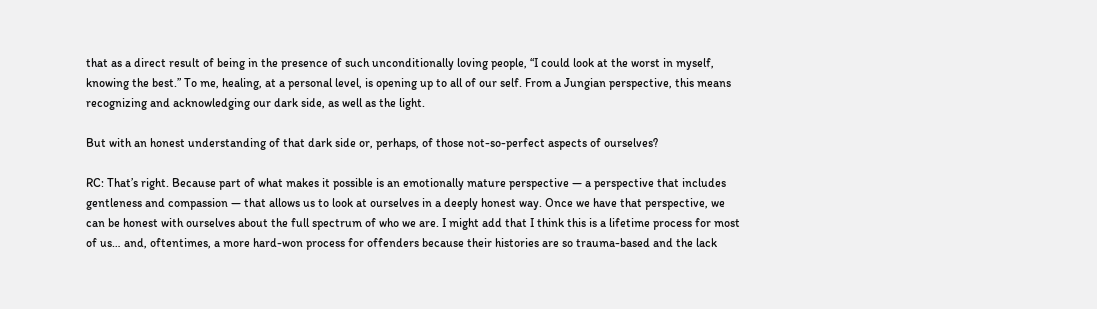that as a direct result of being in the presence of such unconditionally loving people, “I could look at the worst in myself, knowing the best.” To me, healing, at a personal level, is opening up to all of our self. From a Jungian perspective, this means recognizing and acknowledging our dark side, as well as the light.

But with an honest understanding of that dark side or, perhaps, of those not-so-perfect aspects of ourselves?

RC: That’s right. Because part of what makes it possible is an emotionally mature perspective — a perspective that includes gentleness and compassion — that allows us to look at ourselves in a deeply honest way. Once we have that perspective, we can be honest with ourselves about the full spectrum of who we are. I might add that I think this is a lifetime process for most of us… and, oftentimes, a more hard-won process for offenders because their histories are so trauma-based and the lack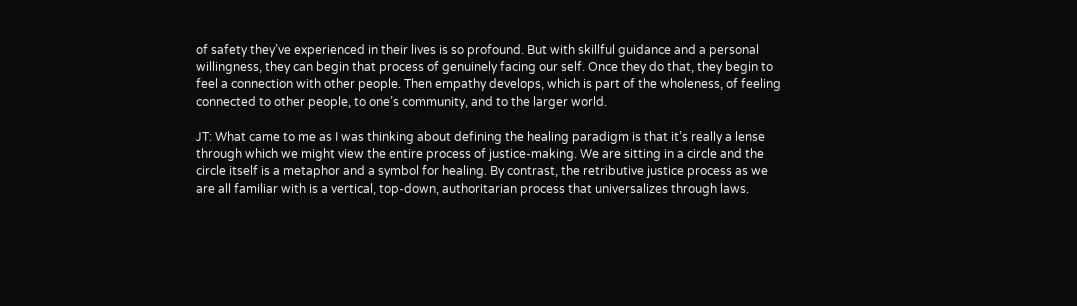of safety they’ve experienced in their lives is so profound. But with skillful guidance and a personal willingness, they can begin that process of genuinely facing our self. Once they do that, they begin to feel a connection with other people. Then empathy develops, which is part of the wholeness, of feeling connected to other people, to one’s community, and to the larger world.

JT: What came to me as I was thinking about defining the healing paradigm is that it’s really a lense through which we might view the entire process of justice-making. We are sitting in a circle and the circle itself is a metaphor and a symbol for healing. By contrast, the retributive justice process as we are all familiar with is a vertical, top-down, authoritarian process that universalizes through laws.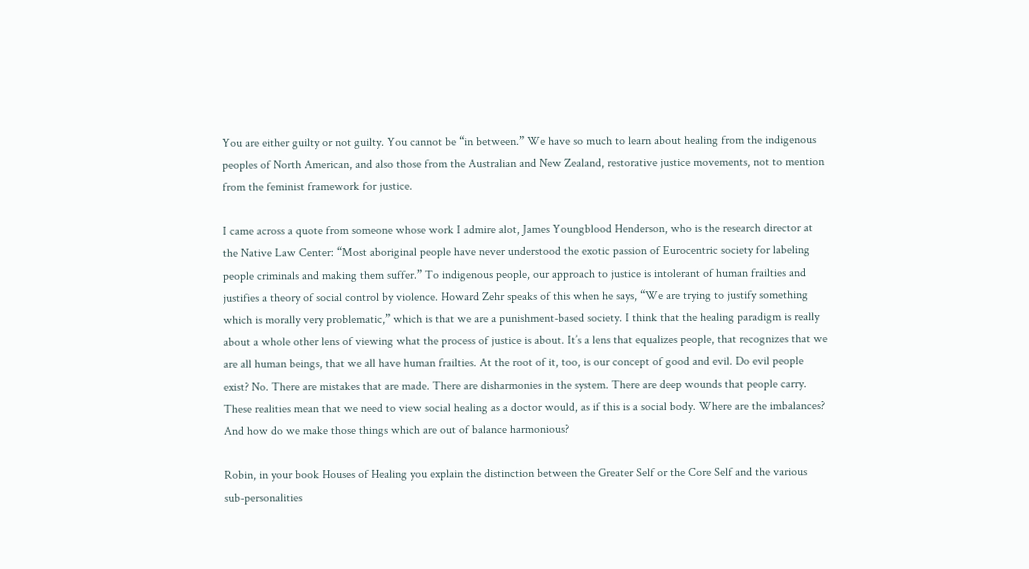You are either guilty or not guilty. You cannot be “in between.” We have so much to learn about healing from the indigenous peoples of North American, and also those from the Australian and New Zealand, restorative justice movements, not to mention from the feminist framework for justice.

I came across a quote from someone whose work I admire alot, James Youngblood Henderson, who is the research director at the Native Law Center: “Most aboriginal people have never understood the exotic passion of Eurocentric society for labeling people criminals and making them suffer.” To indigenous people, our approach to justice is intolerant of human frailties and justifies a theory of social control by violence. Howard Zehr speaks of this when he says, “We are trying to justify something which is morally very problematic,” which is that we are a punishment-based society. I think that the healing paradigm is really about a whole other lens of viewing what the process of justice is about. It’s a lens that equalizes people, that recognizes that we are all human beings, that we all have human frailties. At the root of it, too, is our concept of good and evil. Do evil people exist? No. There are mistakes that are made. There are disharmonies in the system. There are deep wounds that people carry. These realities mean that we need to view social healing as a doctor would, as if this is a social body. Where are the imbalances? And how do we make those things which are out of balance harmonious?

Robin, in your book Houses of Healing you explain the distinction between the Greater Self or the Core Self and the various sub-personalities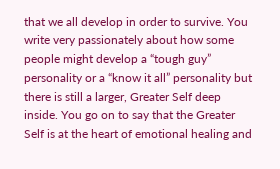that we all develop in order to survive. You write very passionately about how some people might develop a “tough guy” personality or a “know it all” personality but there is still a larger, Greater Self deep inside. You go on to say that the Greater Self is at the heart of emotional healing and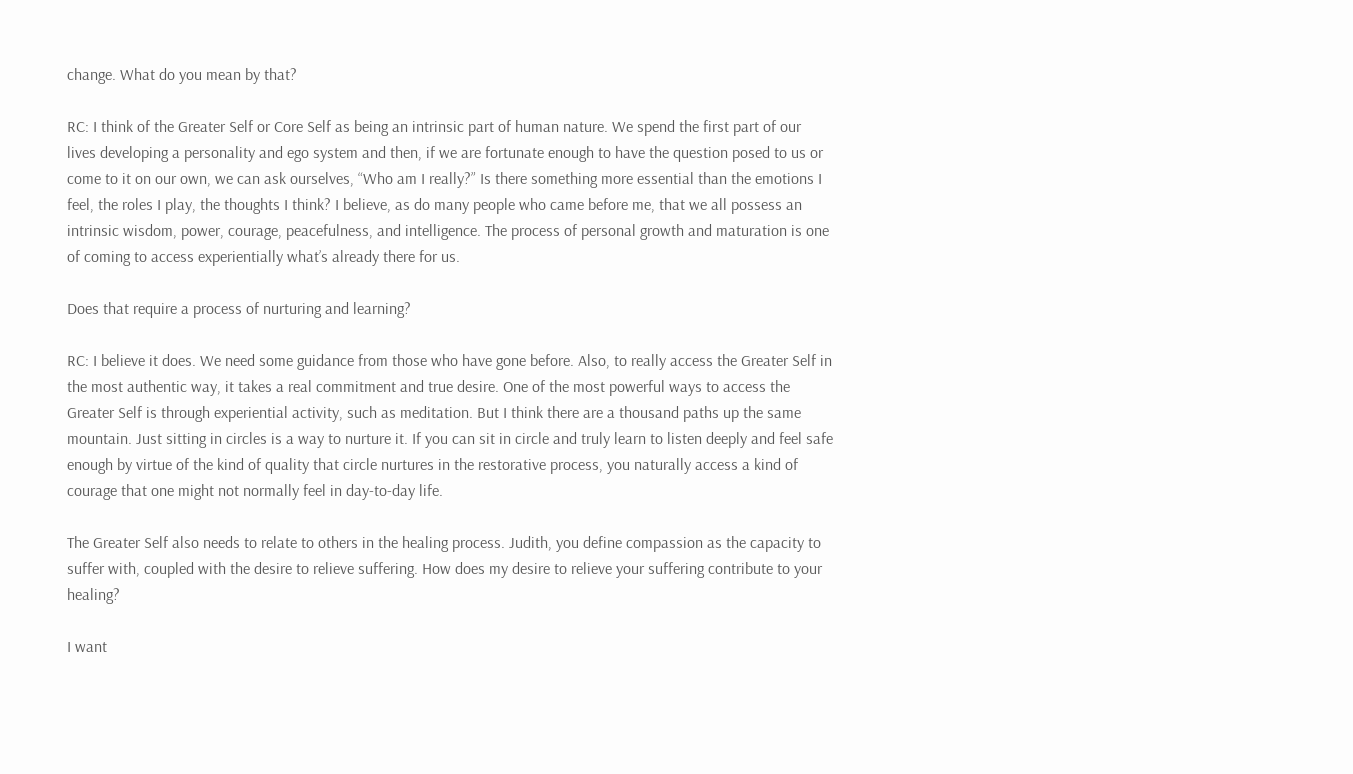change. What do you mean by that?

RC: I think of the Greater Self or Core Self as being an intrinsic part of human nature. We spend the first part of our lives developing a personality and ego system and then, if we are fortunate enough to have the question posed to us or come to it on our own, we can ask ourselves, “Who am I really?” Is there something more essential than the emotions I feel, the roles I play, the thoughts I think? I believe, as do many people who came before me, that we all possess an intrinsic wisdom, power, courage, peacefulness, and intelligence. The process of personal growth and maturation is one of coming to access experientially what’s already there for us.

Does that require a process of nurturing and learning?

RC: I believe it does. We need some guidance from those who have gone before. Also, to really access the Greater Self in the most authentic way, it takes a real commitment and true desire. One of the most powerful ways to access the Greater Self is through experiential activity, such as meditation. But I think there are a thousand paths up the same mountain. Just sitting in circles is a way to nurture it. If you can sit in circle and truly learn to listen deeply and feel safe enough by virtue of the kind of quality that circle nurtures in the restorative process, you naturally access a kind of courage that one might not normally feel in day-to-day life.

The Greater Self also needs to relate to others in the healing process. Judith, you define compassion as the capacity to suffer with, coupled with the desire to relieve suffering. How does my desire to relieve your suffering contribute to your healing?

I want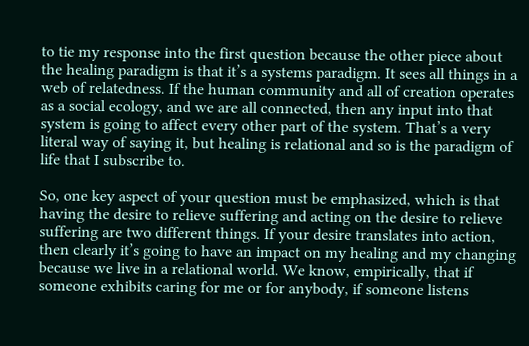to tie my response into the first question because the other piece about the healing paradigm is that it’s a systems paradigm. It sees all things in a web of relatedness. If the human community and all of creation operates as a social ecology, and we are all connected, then any input into that system is going to affect every other part of the system. That’s a very literal way of saying it, but healing is relational and so is the paradigm of life that I subscribe to.

So, one key aspect of your question must be emphasized, which is that having the desire to relieve suffering and acting on the desire to relieve suffering are two different things. If your desire translates into action, then clearly it’s going to have an impact on my healing and my changing because we live in a relational world. We know, empirically, that if someone exhibits caring for me or for anybody, if someone listens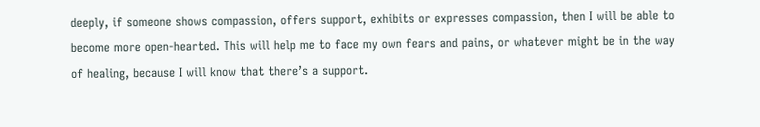deeply, if someone shows compassion, offers support, exhibits or expresses compassion, then I will be able to become more open-hearted. This will help me to face my own fears and pains, or whatever might be in the way of healing, because I will know that there’s a support.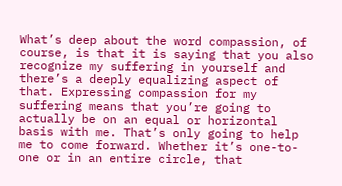What’s deep about the word compassion, of course, is that it is saying that you also recognize my suffering in yourself and there’s a deeply equalizing aspect of that. Expressing compassion for my suffering means that you’re going to actually be on an equal or horizontal basis with me. That’s only going to help me to come forward. Whether it’s one-to-one or in an entire circle, that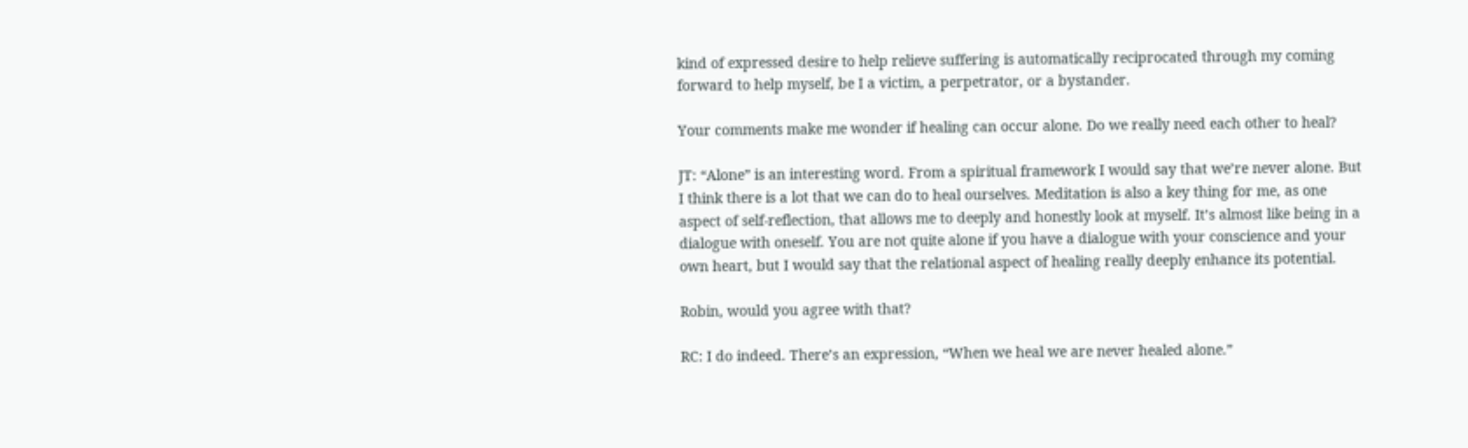kind of expressed desire to help relieve suffering is automatically reciprocated through my coming forward to help myself, be I a victim, a perpetrator, or a bystander.

Your comments make me wonder if healing can occur alone. Do we really need each other to heal?

JT: “Alone” is an interesting word. From a spiritual framework I would say that we’re never alone. But I think there is a lot that we can do to heal ourselves. Meditation is also a key thing for me, as one aspect of self-reflection, that allows me to deeply and honestly look at myself. It’s almost like being in a dialogue with oneself. You are not quite alone if you have a dialogue with your conscience and your own heart, but I would say that the relational aspect of healing really deeply enhance its potential.

Robin, would you agree with that?

RC: I do indeed. There’s an expression, “When we heal we are never healed alone.”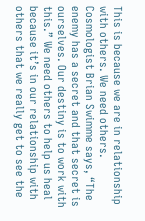This is because we are in relationship with others. We need others. Cosmologist Brian Swimme says, “The enemy has a secret and that secret is ourselves. Our destiny is to work with this.” We need others to help us heal because it’s in our relationship with others that we really get to see the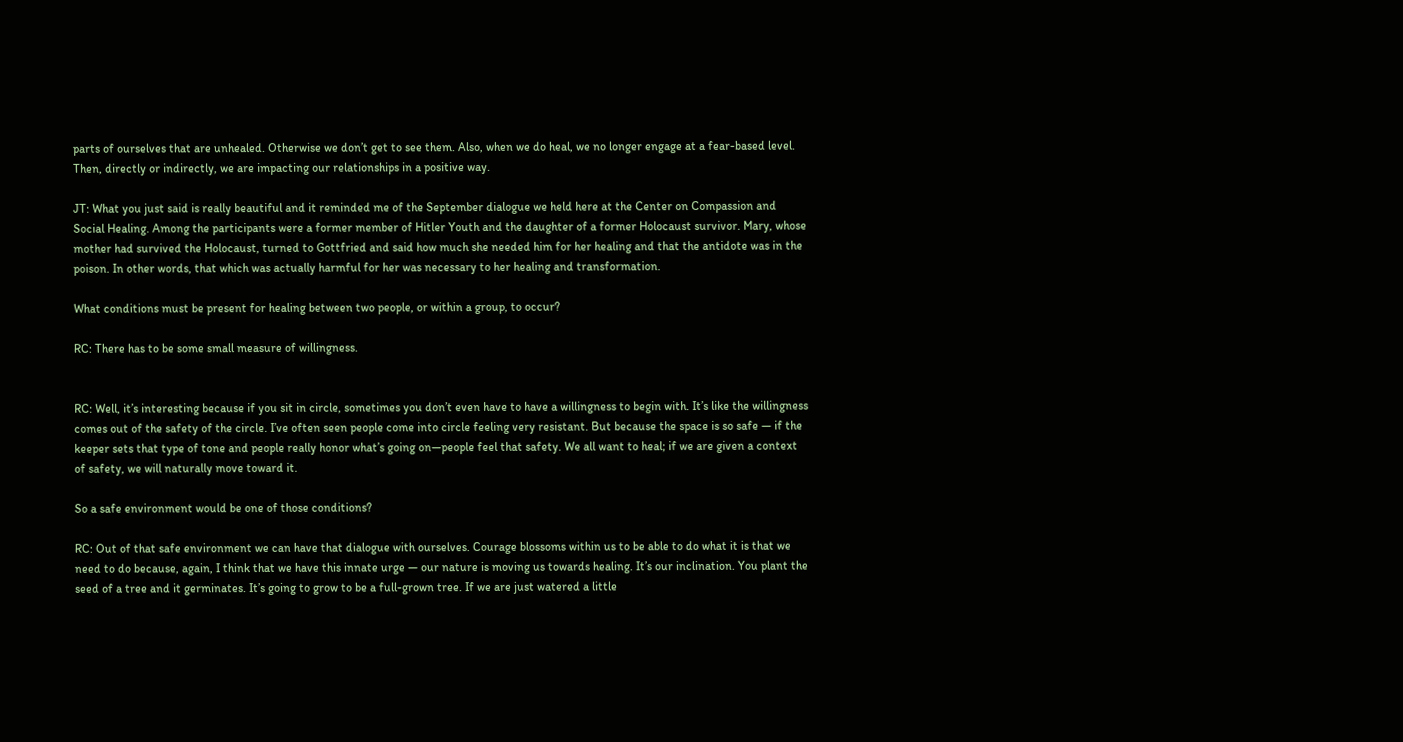parts of ourselves that are unhealed. Otherwise we don’t get to see them. Also, when we do heal, we no longer engage at a fear-based level. Then, directly or indirectly, we are impacting our relationships in a positive way.

JT: What you just said is really beautiful and it reminded me of the September dialogue we held here at the Center on Compassion and Social Healing. Among the participants were a former member of Hitler Youth and the daughter of a former Holocaust survivor. Mary, whose mother had survived the Holocaust, turned to Gottfried and said how much she needed him for her healing and that the antidote was in the poison. In other words, that which was actually harmful for her was necessary to her healing and transformation.

What conditions must be present for healing between two people, or within a group, to occur?

RC: There has to be some small measure of willingness.


RC: Well, it’s interesting because if you sit in circle, sometimes you don’t even have to have a willingness to begin with. It’s like the willingness comes out of the safety of the circle. I’ve often seen people come into circle feeling very resistant. But because the space is so safe — if the keeper sets that type of tone and people really honor what’s going on—people feel that safety. We all want to heal; if we are given a context of safety, we will naturally move toward it.

So a safe environment would be one of those conditions?

RC: Out of that safe environment we can have that dialogue with ourselves. Courage blossoms within us to be able to do what it is that we need to do because, again, I think that we have this innate urge — our nature is moving us towards healing. It’s our inclination. You plant the seed of a tree and it germinates. It’s going to grow to be a full-grown tree. If we are just watered a little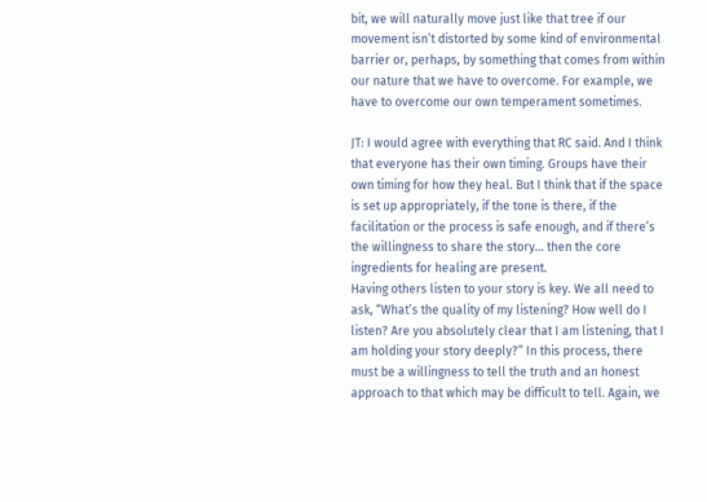bit, we will naturally move just like that tree if our movement isn’t distorted by some kind of environmental barrier or, perhaps, by something that comes from within our nature that we have to overcome. For example, we have to overcome our own temperament sometimes.

JT: I would agree with everything that RC said. And I think that everyone has their own timing. Groups have their own timing for how they heal. But I think that if the space is set up appropriately, if the tone is there, if the facilitation or the process is safe enough, and if there’s the willingness to share the story… then the core ingredients for healing are present.
Having others listen to your story is key. We all need to ask, “What’s the quality of my listening? How well do I listen? Are you absolutely clear that I am listening, that I am holding your story deeply?” In this process, there must be a willingness to tell the truth and an honest approach to that which may be difficult to tell. Again, we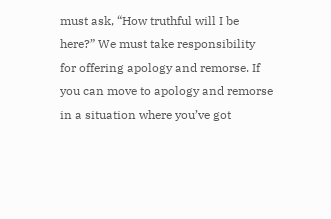must ask, “How truthful will I be here?” We must take responsibility for offering apology and remorse. If you can move to apology and remorse in a situation where you’ve got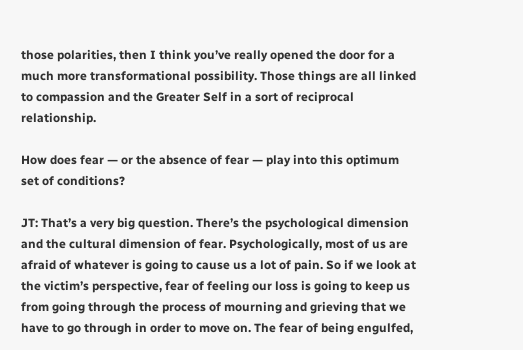those polarities, then I think you’ve really opened the door for a much more transformational possibility. Those things are all linked to compassion and the Greater Self in a sort of reciprocal relationship.

How does fear — or the absence of fear — play into this optimum set of conditions?

JT: That’s a very big question. There’s the psychological dimension and the cultural dimension of fear. Psychologically, most of us are afraid of whatever is going to cause us a lot of pain. So if we look at the victim’s perspective, fear of feeling our loss is going to keep us from going through the process of mourning and grieving that we have to go through in order to move on. The fear of being engulfed,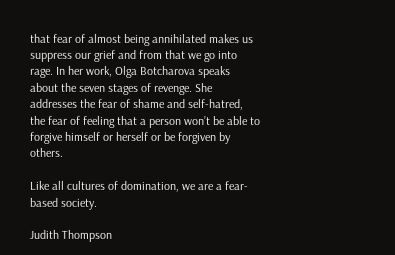that fear of almost being annihilated makes us suppress our grief and from that we go into rage. In her work, Olga Botcharova speaks about the seven stages of revenge. She addresses the fear of shame and self-hatred, the fear of feeling that a person won’t be able to forgive himself or herself or be forgiven by others.

Like all cultures of domination, we are a fear-based society.

Judith Thompson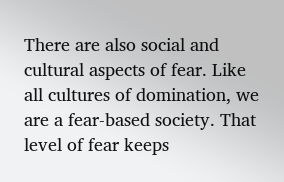There are also social and cultural aspects of fear. Like all cultures of domination, we are a fear-based society. That level of fear keeps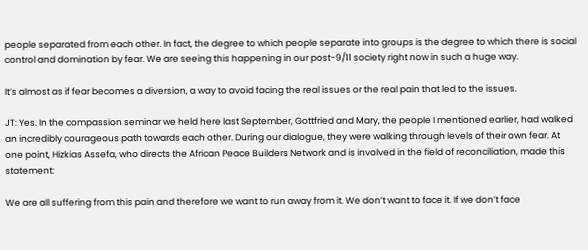people separated from each other. In fact, the degree to which people separate into groups is the degree to which there is social control and domination by fear. We are seeing this happening in our post-9/11 society right now in such a huge way.

It’s almost as if fear becomes a diversion, a way to avoid facing the real issues or the real pain that led to the issues.

JT: Yes. In the compassion seminar we held here last September, Gottfried and Mary, the people I mentioned earlier, had walked an incredibly courageous path towards each other. During our dialogue, they were walking through levels of their own fear. At one point, Hizkias Assefa, who directs the African Peace Builders Network and is involved in the field of reconciliation, made this statement:

We are all suffering from this pain and therefore we want to run away from it. We don’t want to face it. If we don’t face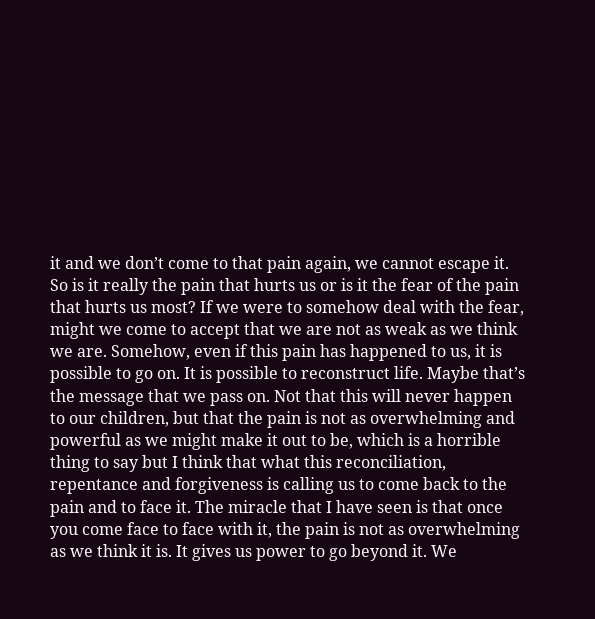it and we don’t come to that pain again, we cannot escape it. So is it really the pain that hurts us or is it the fear of the pain that hurts us most? If we were to somehow deal with the fear, might we come to accept that we are not as weak as we think we are. Somehow, even if this pain has happened to us, it is possible to go on. It is possible to reconstruct life. Maybe that’s the message that we pass on. Not that this will never happen to our children, but that the pain is not as overwhelming and powerful as we might make it out to be, which is a horrible thing to say but I think that what this reconciliation, repentance and forgiveness is calling us to come back to the pain and to face it. The miracle that I have seen is that once you come face to face with it, the pain is not as overwhelming as we think it is. It gives us power to go beyond it. We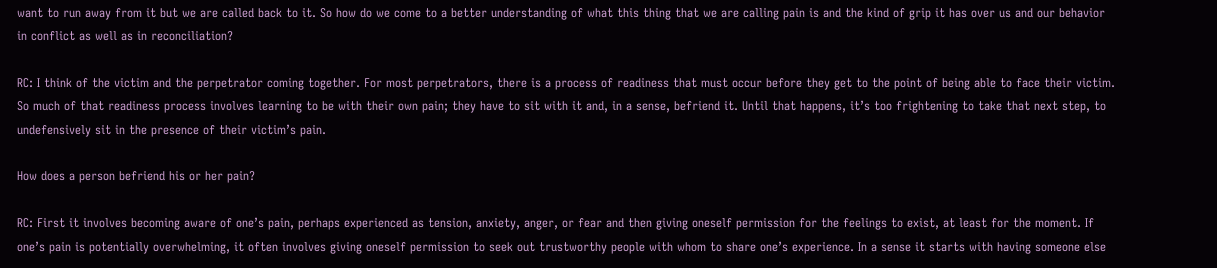want to run away from it but we are called back to it. So how do we come to a better understanding of what this thing that we are calling pain is and the kind of grip it has over us and our behavior in conflict as well as in reconciliation?

RC: I think of the victim and the perpetrator coming together. For most perpetrators, there is a process of readiness that must occur before they get to the point of being able to face their victim. So much of that readiness process involves learning to be with their own pain; they have to sit with it and, in a sense, befriend it. Until that happens, it’s too frightening to take that next step, to undefensively sit in the presence of their victim’s pain.

How does a person befriend his or her pain?

RC: First it involves becoming aware of one’s pain, perhaps experienced as tension, anxiety, anger, or fear and then giving oneself permission for the feelings to exist, at least for the moment. If one’s pain is potentially overwhelming, it often involves giving oneself permission to seek out trustworthy people with whom to share one’s experience. In a sense it starts with having someone else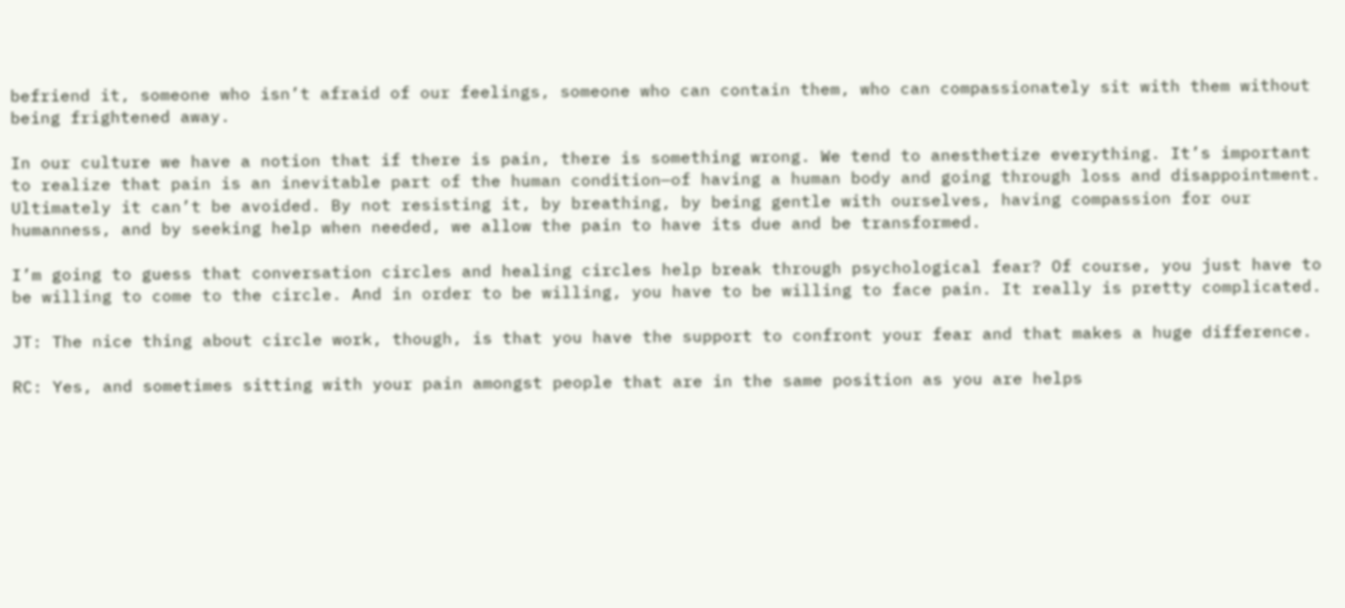befriend it, someone who isn’t afraid of our feelings, someone who can contain them, who can compassionately sit with them without being frightened away.

In our culture we have a notion that if there is pain, there is something wrong. We tend to anesthetize everything. It’s important to realize that pain is an inevitable part of the human condition—of having a human body and going through loss and disappointment. Ultimately it can’t be avoided. By not resisting it, by breathing, by being gentle with ourselves, having compassion for our humanness, and by seeking help when needed, we allow the pain to have its due and be transformed.

I’m going to guess that conversation circles and healing circles help break through psychological fear? Of course, you just have to be willing to come to the circle. And in order to be willing, you have to be willing to face pain. It really is pretty complicated.

JT: The nice thing about circle work, though, is that you have the support to confront your fear and that makes a huge difference.

RC: Yes, and sometimes sitting with your pain amongst people that are in the same position as you are helps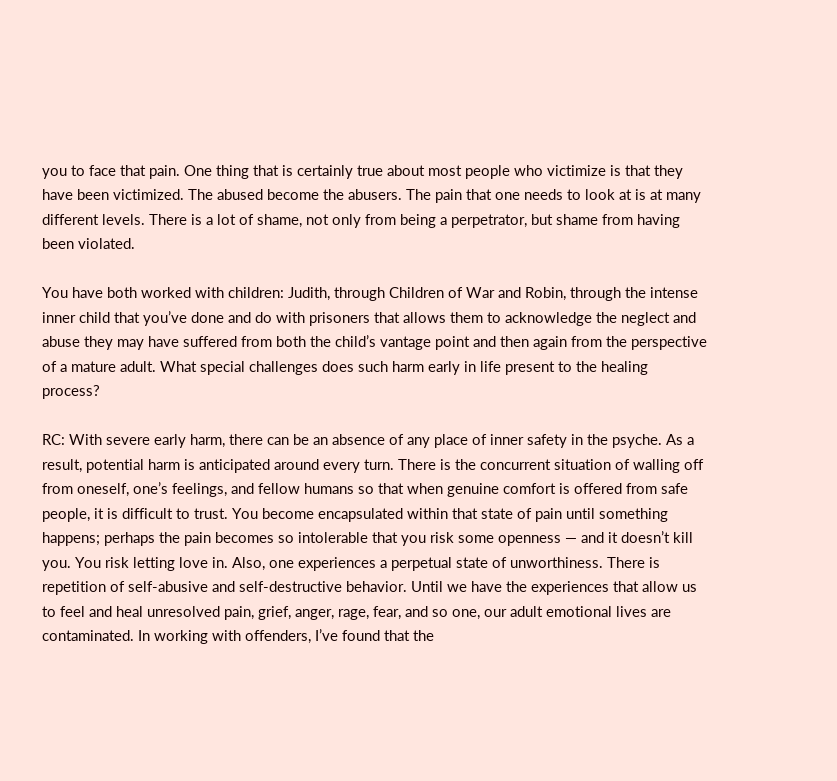you to face that pain. One thing that is certainly true about most people who victimize is that they have been victimized. The abused become the abusers. The pain that one needs to look at is at many different levels. There is a lot of shame, not only from being a perpetrator, but shame from having been violated.

You have both worked with children: Judith, through Children of War and Robin, through the intense inner child that you’ve done and do with prisoners that allows them to acknowledge the neglect and abuse they may have suffered from both the child’s vantage point and then again from the perspective of a mature adult. What special challenges does such harm early in life present to the healing process?

RC: With severe early harm, there can be an absence of any place of inner safety in the psyche. As a result, potential harm is anticipated around every turn. There is the concurrent situation of walling off from oneself, one’s feelings, and fellow humans so that when genuine comfort is offered from safe people, it is difficult to trust. You become encapsulated within that state of pain until something happens; perhaps the pain becomes so intolerable that you risk some openness — and it doesn’t kill you. You risk letting love in. Also, one experiences a perpetual state of unworthiness. There is repetition of self-abusive and self-destructive behavior. Until we have the experiences that allow us to feel and heal unresolved pain, grief, anger, rage, fear, and so one, our adult emotional lives are contaminated. In working with offenders, I’ve found that the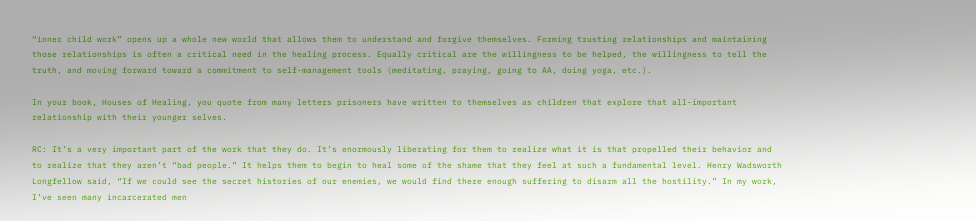“inner child work” opens up a whole new world that allows them to understand and forgive themselves. Forming trusting relationships and maintaining those relationships is often a critical need in the healing process. Equally critical are the willingness to be helped, the willingness to tell the truth, and moving forward toward a commitment to self-management tools (meditating, praying, going to AA, doing yoga, etc.).

In your book, Houses of Healing, you quote from many letters prisoners have written to themselves as children that explore that all-important relationship with their younger selves.

RC: It’s a very important part of the work that they do. It’s enormously liberating for them to realize what it is that propelled their behavior and to realize that they aren’t “bad people.” It helps them to begin to heal some of the shame that they feel at such a fundamental level. Henry Wadsworth Longfellow said, “If we could see the secret histories of our enemies, we would find there enough suffering to disarm all the hostility.” In my work, I’ve seen many incarcerated men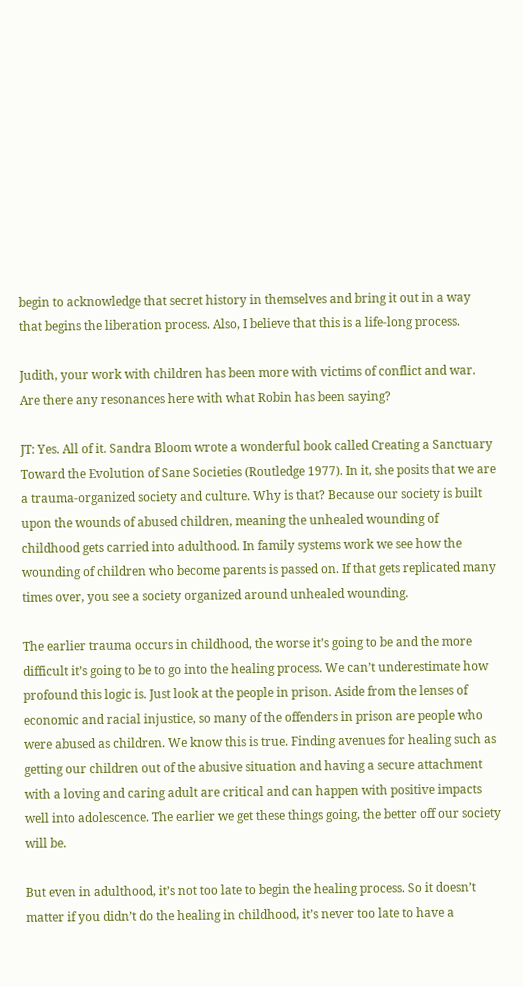begin to acknowledge that secret history in themselves and bring it out in a way that begins the liberation process. Also, I believe that this is a life-long process.

Judith, your work with children has been more with victims of conflict and war. Are there any resonances here with what Robin has been saying?

JT: Yes. All of it. Sandra Bloom wrote a wonderful book called Creating a Sanctuary Toward the Evolution of Sane Societies (Routledge 1977). In it, she posits that we are a trauma-organized society and culture. Why is that? Because our society is built upon the wounds of abused children, meaning the unhealed wounding of childhood gets carried into adulthood. In family systems work we see how the wounding of children who become parents is passed on. If that gets replicated many times over, you see a society organized around unhealed wounding.

The earlier trauma occurs in childhood, the worse it’s going to be and the more difficult it’s going to be to go into the healing process. We can’t underestimate how profound this logic is. Just look at the people in prison. Aside from the lenses of economic and racial injustice, so many of the offenders in prison are people who were abused as children. We know this is true. Finding avenues for healing such as getting our children out of the abusive situation and having a secure attachment with a loving and caring adult are critical and can happen with positive impacts well into adolescence. The earlier we get these things going, the better off our society will be.

But even in adulthood, it’s not too late to begin the healing process. So it doesn’t matter if you didn’t do the healing in childhood, it’s never too late to have a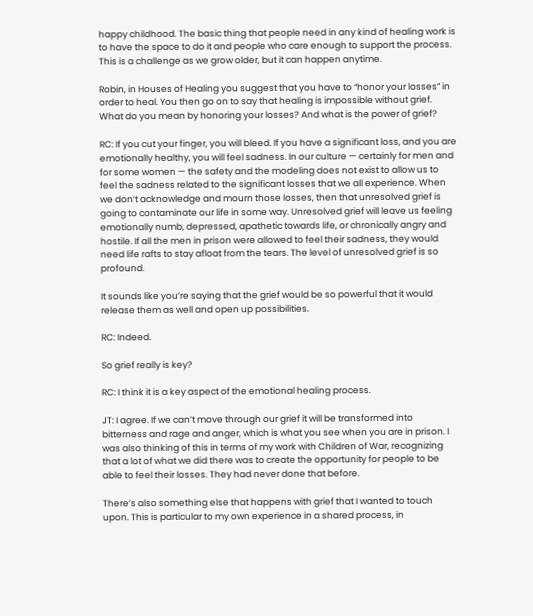happy childhood. The basic thing that people need in any kind of healing work is to have the space to do it and people who care enough to support the process. This is a challenge as we grow older, but it can happen anytime.

Robin, in Houses of Healing you suggest that you have to “honor your losses” in order to heal. You then go on to say that healing is impossible without grief. What do you mean by honoring your losses? And what is the power of grief?

RC: If you cut your finger, you will bleed. If you have a significant loss, and you are emotionally healthy, you will feel sadness. In our culture — certainly for men and for some women — the safety and the modeling does not exist to allow us to feel the sadness related to the significant losses that we all experience. When we don’t acknowledge and mourn those losses, then that unresolved grief is going to contaminate our life in some way. Unresolved grief will leave us feeling emotionally numb, depressed, apathetic towards life, or chronically angry and hostile. If all the men in prison were allowed to feel their sadness, they would need life rafts to stay afloat from the tears. The level of unresolved grief is so profound.

It sounds like you’re saying that the grief would be so powerful that it would release them as well and open up possibilities.

RC: Indeed.

So grief really is key?

RC: I think it is a key aspect of the emotional healing process.

JT: I agree. If we can’t move through our grief it will be transformed into bitterness and rage and anger, which is what you see when you are in prison. I was also thinking of this in terms of my work with Children of War, recognizing that a lot of what we did there was to create the opportunity for people to be able to feel their losses. They had never done that before.

There’s also something else that happens with grief that I wanted to touch upon. This is particular to my own experience in a shared process, in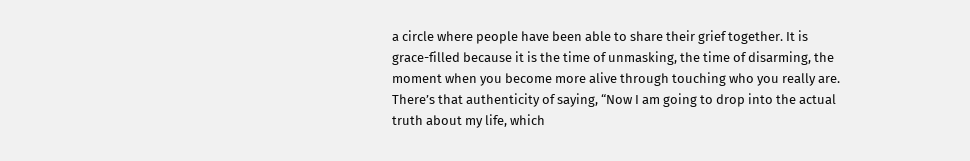a circle where people have been able to share their grief together. It is grace-filled because it is the time of unmasking, the time of disarming, the moment when you become more alive through touching who you really are. There’s that authenticity of saying, “Now I am going to drop into the actual truth about my life, which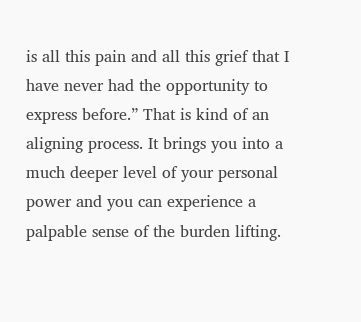is all this pain and all this grief that I have never had the opportunity to express before.” That is kind of an aligning process. It brings you into a much deeper level of your personal power and you can experience a palpable sense of the burden lifting.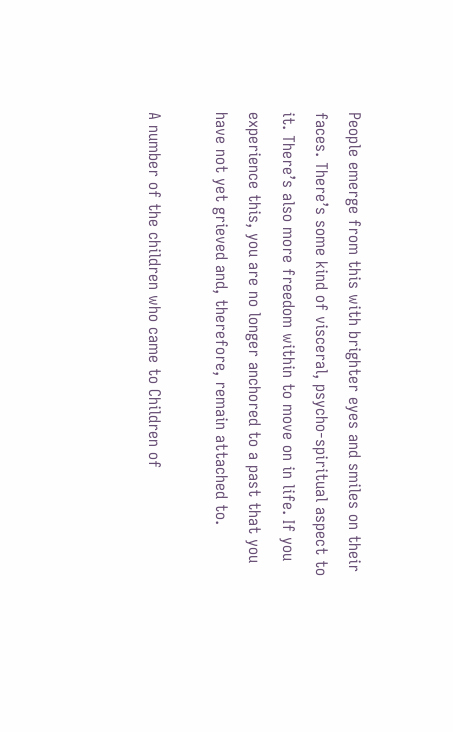People emerge from this with brighter eyes and smiles on their faces. There’s some kind of visceral, psycho-spiritual aspect to it. There’s also more freedom within to move on in life. If you experience this, you are no longer anchored to a past that you have not yet grieved and, therefore, remain attached to.

A number of the children who came to Children of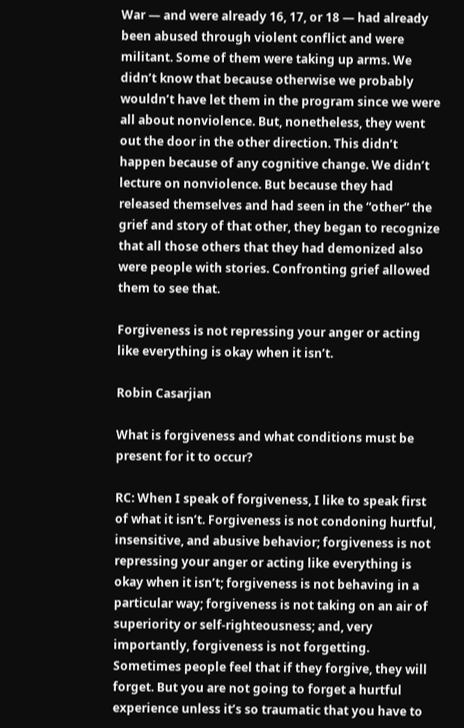War — and were already 16, 17, or 18 — had already been abused through violent conflict and were militant. Some of them were taking up arms. We didn’t know that because otherwise we probably wouldn’t have let them in the program since we were all about nonviolence. But, nonetheless, they went out the door in the other direction. This didn’t happen because of any cognitive change. We didn’t lecture on nonviolence. But because they had released themselves and had seen in the “other” the grief and story of that other, they began to recognize that all those others that they had demonized also were people with stories. Confronting grief allowed them to see that.

Forgiveness is not repressing your anger or acting like everything is okay when it isn’t.

Robin Casarjian

What is forgiveness and what conditions must be present for it to occur?

RC: When I speak of forgiveness, I like to speak first of what it isn’t. Forgiveness is not condoning hurtful, insensitive, and abusive behavior; forgiveness is not repressing your anger or acting like everything is okay when it isn’t; forgiveness is not behaving in a particular way; forgiveness is not taking on an air of superiority or self-righteousness; and, very importantly, forgiveness is not forgetting. Sometimes people feel that if they forgive, they will forget. But you are not going to forget a hurtful experience unless it’s so traumatic that you have to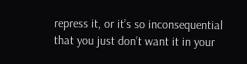repress it, or it’s so inconsequential that you just don’t want it in your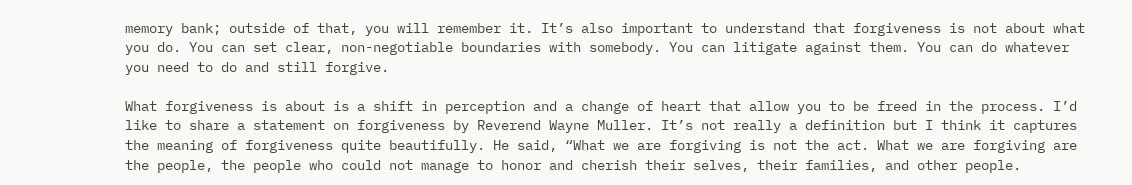memory bank; outside of that, you will remember it. It’s also important to understand that forgiveness is not about what you do. You can set clear, non-negotiable boundaries with somebody. You can litigate against them. You can do whatever you need to do and still forgive.

What forgiveness is about is a shift in perception and a change of heart that allow you to be freed in the process. I’d like to share a statement on forgiveness by Reverend Wayne Muller. It’s not really a definition but I think it captures the meaning of forgiveness quite beautifully. He said, “What we are forgiving is not the act. What we are forgiving are the people, the people who could not manage to honor and cherish their selves, their families, and other people.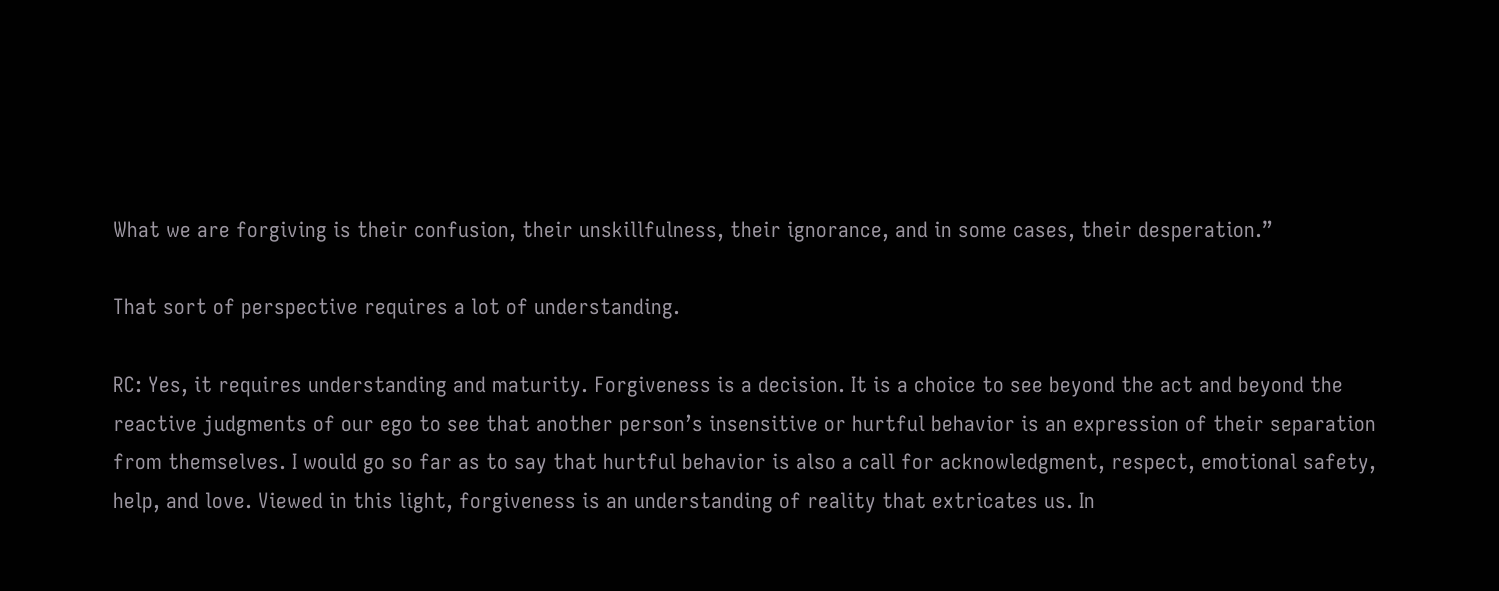What we are forgiving is their confusion, their unskillfulness, their ignorance, and in some cases, their desperation.”

That sort of perspective requires a lot of understanding.

RC: Yes, it requires understanding and maturity. Forgiveness is a decision. It is a choice to see beyond the act and beyond the reactive judgments of our ego to see that another person’s insensitive or hurtful behavior is an expression of their separation from themselves. I would go so far as to say that hurtful behavior is also a call for acknowledgment, respect, emotional safety, help, and love. Viewed in this light, forgiveness is an understanding of reality that extricates us. In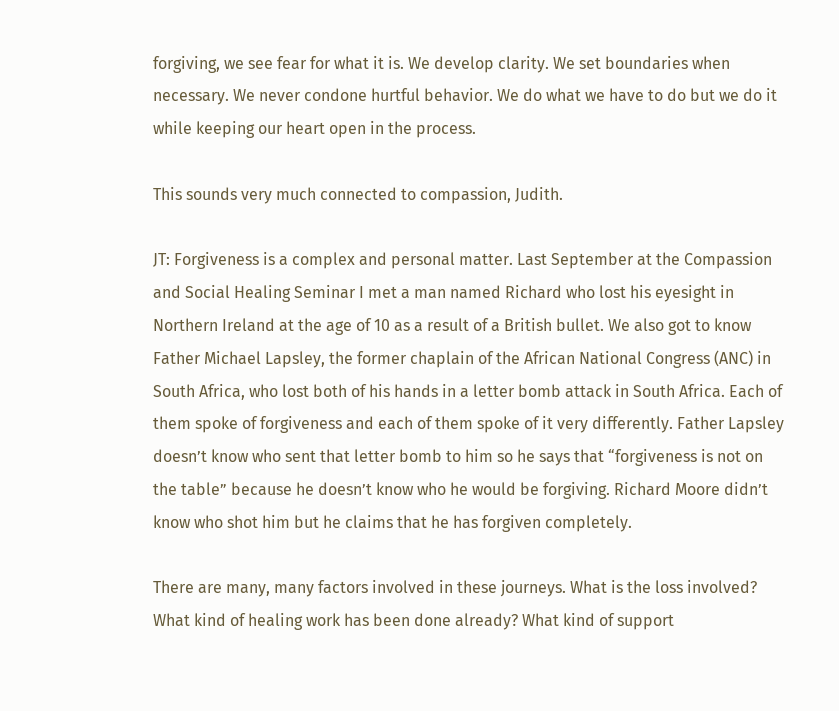forgiving, we see fear for what it is. We develop clarity. We set boundaries when necessary. We never condone hurtful behavior. We do what we have to do but we do it while keeping our heart open in the process.

This sounds very much connected to compassion, Judith.

JT: Forgiveness is a complex and personal matter. Last September at the Compassion and Social Healing Seminar I met a man named Richard who lost his eyesight in Northern Ireland at the age of 10 as a result of a British bullet. We also got to know Father Michael Lapsley, the former chaplain of the African National Congress (ANC) in South Africa, who lost both of his hands in a letter bomb attack in South Africa. Each of them spoke of forgiveness and each of them spoke of it very differently. Father Lapsley doesn’t know who sent that letter bomb to him so he says that “forgiveness is not on the table” because he doesn’t know who he would be forgiving. Richard Moore didn’t know who shot him but he claims that he has forgiven completely.

There are many, many factors involved in these journeys. What is the loss involved? What kind of healing work has been done already? What kind of support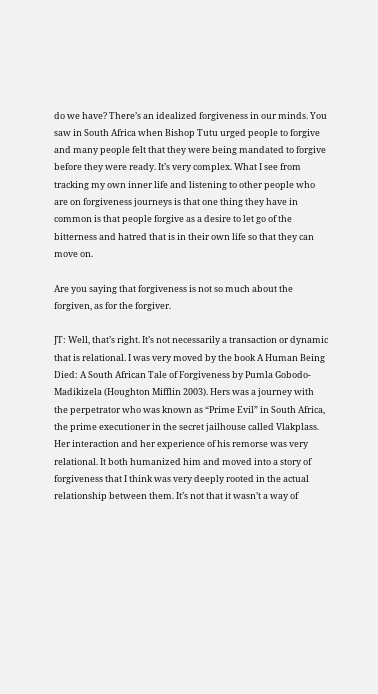do we have? There’s an idealized forgiveness in our minds. You saw in South Africa when Bishop Tutu urged people to forgive and many people felt that they were being mandated to forgive before they were ready. It’s very complex. What I see from tracking my own inner life and listening to other people who are on forgiveness journeys is that one thing they have in common is that people forgive as a desire to let go of the bitterness and hatred that is in their own life so that they can move on.

Are you saying that forgiveness is not so much about the forgiven, as for the forgiver.

JT: Well, that’s right. It’s not necessarily a transaction or dynamic that is relational. I was very moved by the book A Human Being Died: A South African Tale of Forgiveness by Pumla Gobodo-Madikizela (Houghton Mifflin 2003). Hers was a journey with the perpetrator who was known as “Prime Evil” in South Africa, the prime executioner in the secret jailhouse called Vlakplass. Her interaction and her experience of his remorse was very relational. It both humanized him and moved into a story of forgiveness that I think was very deeply rooted in the actual relationship between them. It’s not that it wasn’t a way of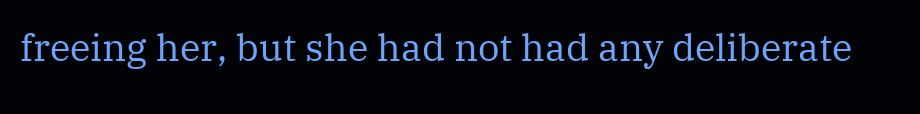freeing her, but she had not had any deliberate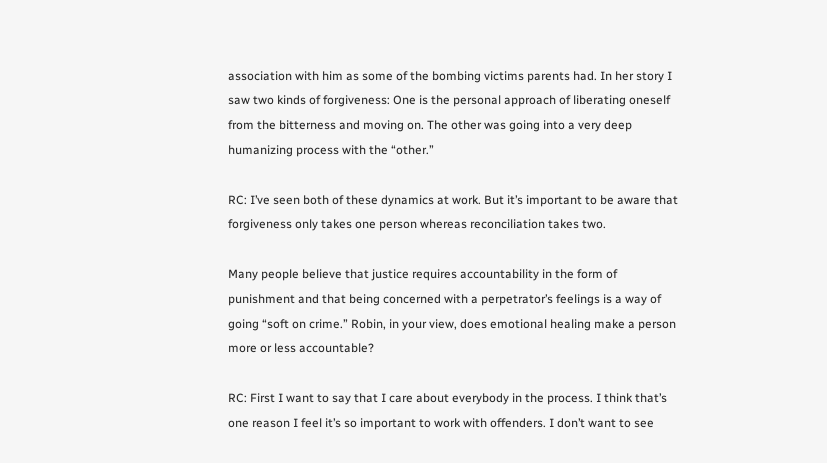association with him as some of the bombing victims parents had. In her story I saw two kinds of forgiveness: One is the personal approach of liberating oneself from the bitterness and moving on. The other was going into a very deep humanizing process with the “other.”

RC: I’ve seen both of these dynamics at work. But it’s important to be aware that forgiveness only takes one person whereas reconciliation takes two.

Many people believe that justice requires accountability in the form of punishment and that being concerned with a perpetrator’s feelings is a way of going “soft on crime.” Robin, in your view, does emotional healing make a person more or less accountable?

RC: First I want to say that I care about everybody in the process. I think that’s one reason I feel it’s so important to work with offenders. I don’t want to see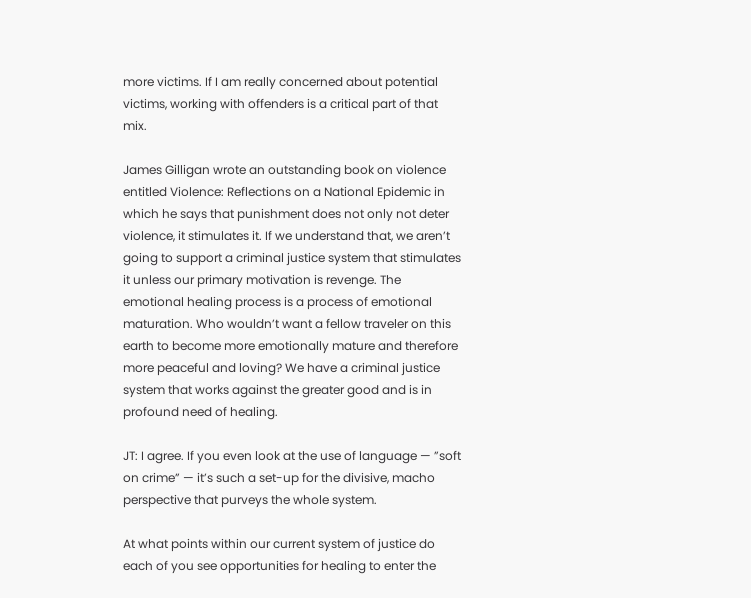more victims. If I am really concerned about potential victims, working with offenders is a critical part of that mix.

James Gilligan wrote an outstanding book on violence entitled Violence: Reflections on a National Epidemic in which he says that punishment does not only not deter violence, it stimulates it. If we understand that, we aren’t going to support a criminal justice system that stimulates it unless our primary motivation is revenge. The emotional healing process is a process of emotional maturation. Who wouldn’t want a fellow traveler on this earth to become more emotionally mature and therefore more peaceful and loving? We have a criminal justice system that works against the greater good and is in profound need of healing.

JT: I agree. If you even look at the use of language — ”soft on crime” — it’s such a set-up for the divisive, macho perspective that purveys the whole system.

At what points within our current system of justice do each of you see opportunities for healing to enter the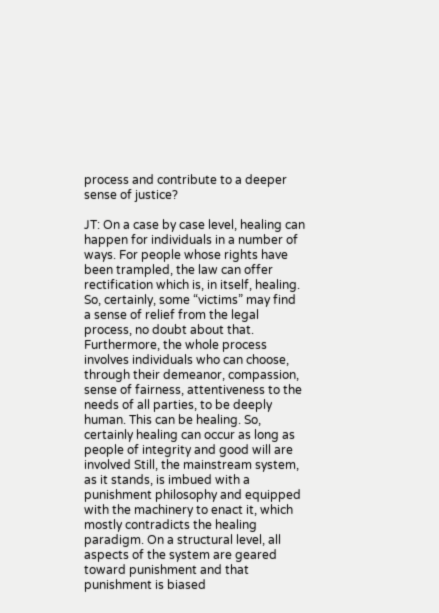process and contribute to a deeper sense of justice?

JT: On a case by case level, healing can happen for individuals in a number of ways. For people whose rights have been trampled, the law can offer rectification which is, in itself, healing. So, certainly, some “victims” may find a sense of relief from the legal process, no doubt about that. Furthermore, the whole process involves individuals who can choose, through their demeanor, compassion, sense of fairness, attentiveness to the needs of all parties, to be deeply human. This can be healing. So, certainly healing can occur as long as people of integrity and good will are involved Still, the mainstream system, as it stands, is imbued with a punishment philosophy and equipped with the machinery to enact it, which mostly contradicts the healing paradigm. On a structural level, all aspects of the system are geared toward punishment and that punishment is biased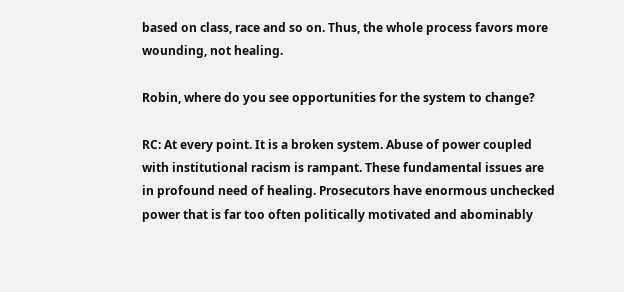based on class, race and so on. Thus, the whole process favors more wounding, not healing.

Robin, where do you see opportunities for the system to change?

RC: At every point. It is a broken system. Abuse of power coupled with institutional racism is rampant. These fundamental issues are in profound need of healing. Prosecutors have enormous unchecked power that is far too often politically motivated and abominably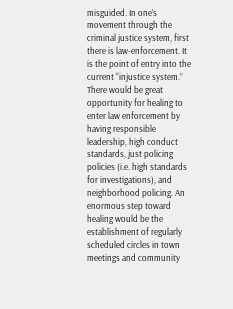misguided. In one’s movement through the criminal justice system, first there is law-enforcement. It is the point of entry into the current “injustice system.” There would be great opportunity for healing to enter law enforcement by having responsible leadership, high conduct standards, just policing policies (i.e. high standards for investigations), and neighborhood policing. An enormous step toward healing would be the establishment of regularly scheduled circles in town meetings and community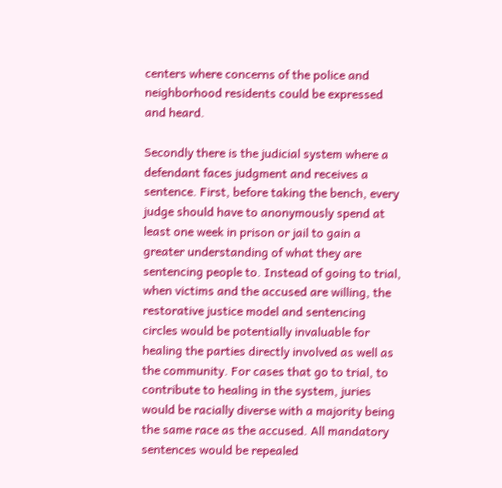centers where concerns of the police and neighborhood residents could be expressed and heard.

Secondly there is the judicial system where a defendant faces judgment and receives a sentence. First, before taking the bench, every judge should have to anonymously spend at least one week in prison or jail to gain a greater understanding of what they are sentencing people to. Instead of going to trial, when victims and the accused are willing, the restorative justice model and sentencing circles would be potentially invaluable for healing the parties directly involved as well as the community. For cases that go to trial, to contribute to healing in the system, juries would be racially diverse with a majority being the same race as the accused. All mandatory sentences would be repealed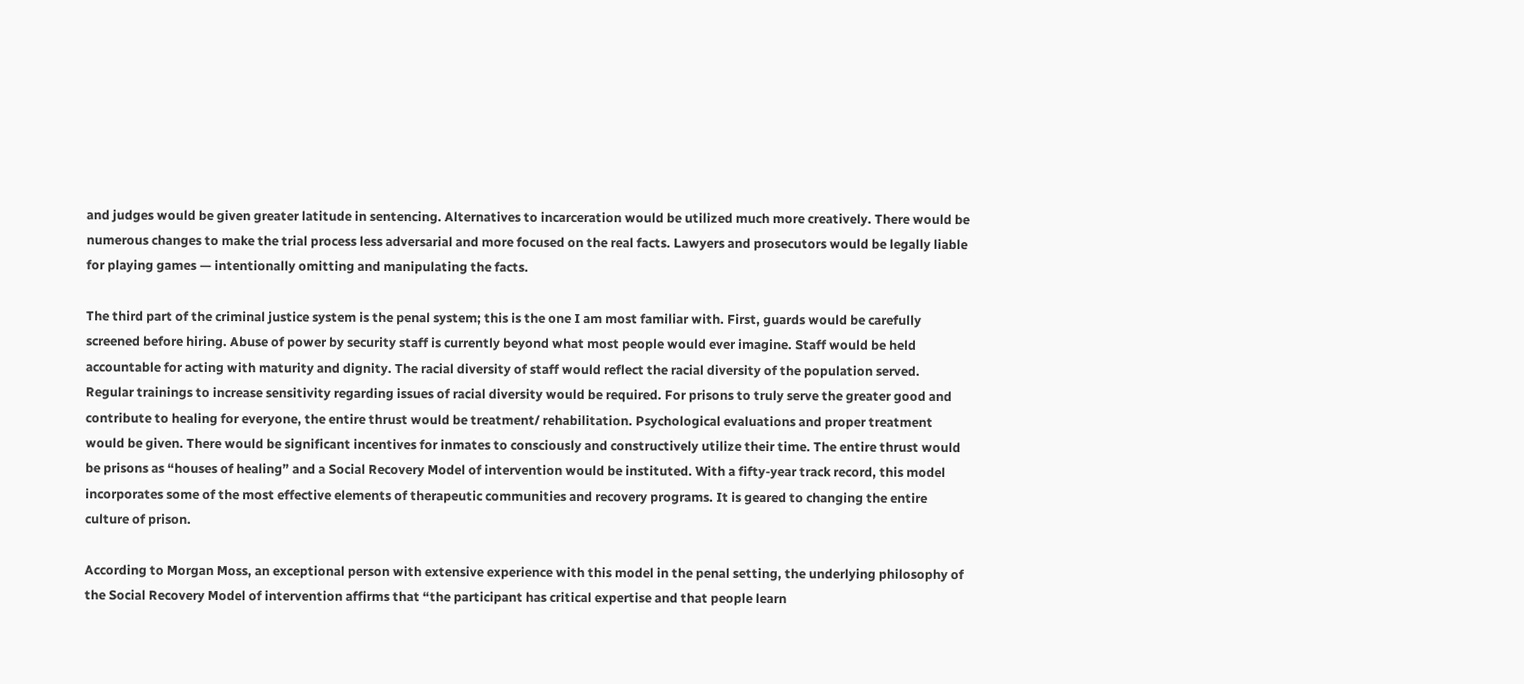and judges would be given greater latitude in sentencing. Alternatives to incarceration would be utilized much more creatively. There would be numerous changes to make the trial process less adversarial and more focused on the real facts. Lawyers and prosecutors would be legally liable for playing games — intentionally omitting and manipulating the facts.

The third part of the criminal justice system is the penal system; this is the one I am most familiar with. First, guards would be carefully screened before hiring. Abuse of power by security staff is currently beyond what most people would ever imagine. Staff would be held accountable for acting with maturity and dignity. The racial diversity of staff would reflect the racial diversity of the population served. Regular trainings to increase sensitivity regarding issues of racial diversity would be required. For prisons to truly serve the greater good and contribute to healing for everyone, the entire thrust would be treatment/ rehabilitation. Psychological evaluations and proper treatment would be given. There would be significant incentives for inmates to consciously and constructively utilize their time. The entire thrust would be prisons as “houses of healing” and a Social Recovery Model of intervention would be instituted. With a fifty-year track record, this model incorporates some of the most effective elements of therapeutic communities and recovery programs. It is geared to changing the entire culture of prison.

According to Morgan Moss, an exceptional person with extensive experience with this model in the penal setting, the underlying philosophy of the Social Recovery Model of intervention affirms that “the participant has critical expertise and that people learn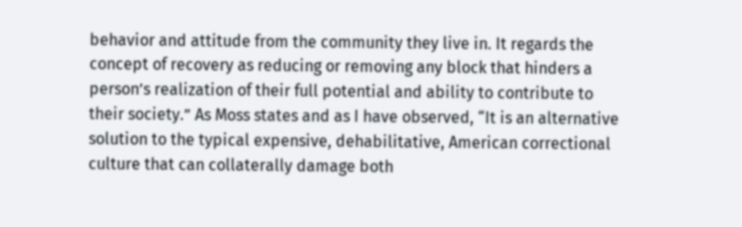behavior and attitude from the community they live in. It regards the concept of recovery as reducing or removing any block that hinders a person’s realization of their full potential and ability to contribute to their society.” As Moss states and as I have observed, “It is an alternative solution to the typical expensive, dehabilitative, American correctional culture that can collaterally damage both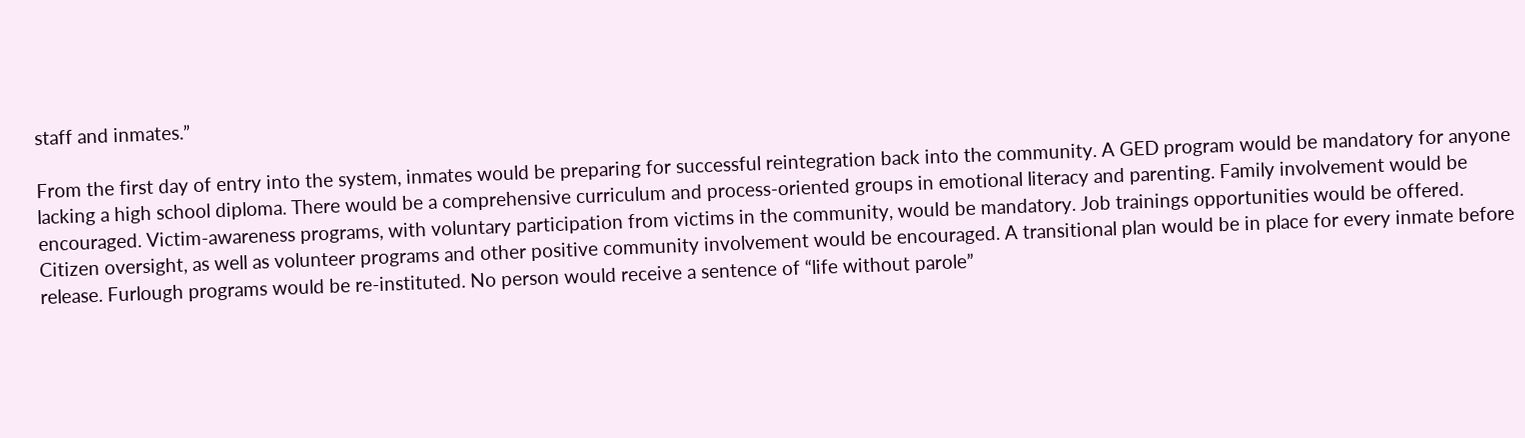staff and inmates.”

From the first day of entry into the system, inmates would be preparing for successful reintegration back into the community. A GED program would be mandatory for anyone lacking a high school diploma. There would be a comprehensive curriculum and process-oriented groups in emotional literacy and parenting. Family involvement would be encouraged. Victim-awareness programs, with voluntary participation from victims in the community, would be mandatory. Job trainings opportunities would be offered. Citizen oversight, as well as volunteer programs and other positive community involvement would be encouraged. A transitional plan would be in place for every inmate before release. Furlough programs would be re-instituted. No person would receive a sentence of “life without parole”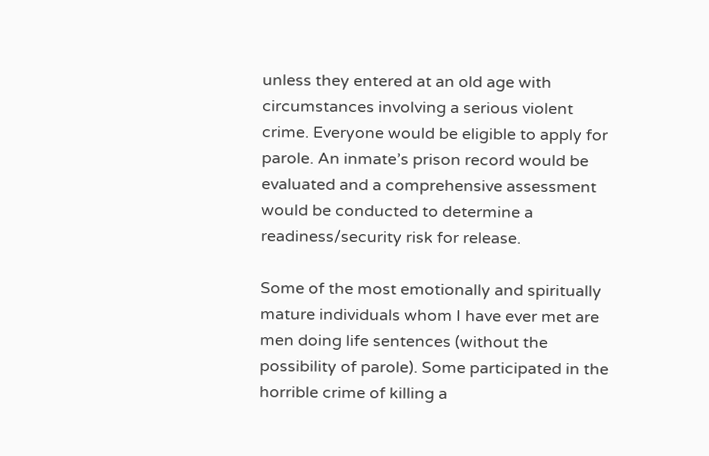unless they entered at an old age with circumstances involving a serious violent crime. Everyone would be eligible to apply for parole. An inmate’s prison record would be evaluated and a comprehensive assessment would be conducted to determine a readiness/security risk for release.

Some of the most emotionally and spiritually mature individuals whom I have ever met are men doing life sentences (without the possibility of parole). Some participated in the horrible crime of killing a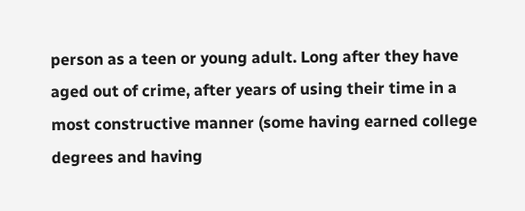person as a teen or young adult. Long after they have aged out of crime, after years of using their time in a most constructive manner (some having earned college degrees and having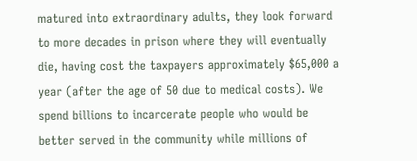matured into extraordinary adults, they look forward to more decades in prison where they will eventually die, having cost the taxpayers approximately $65,000 a year (after the age of 50 due to medical costs). We spend billions to incarcerate people who would be better served in the community while millions of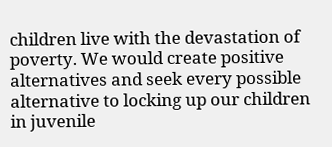children live with the devastation of poverty. We would create positive alternatives and seek every possible alternative to locking up our children in juvenile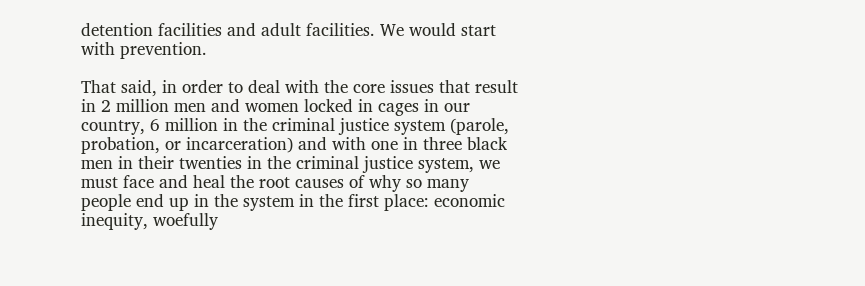detention facilities and adult facilities. We would start with prevention.

That said, in order to deal with the core issues that result in 2 million men and women locked in cages in our country, 6 million in the criminal justice system (parole, probation, or incarceration) and with one in three black men in their twenties in the criminal justice system, we must face and heal the root causes of why so many people end up in the system in the first place: economic inequity, woefully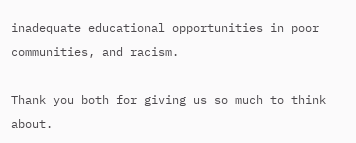inadequate educational opportunities in poor communities, and racism.

Thank you both for giving us so much to think about.